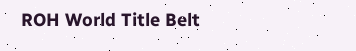ROH World Title Belt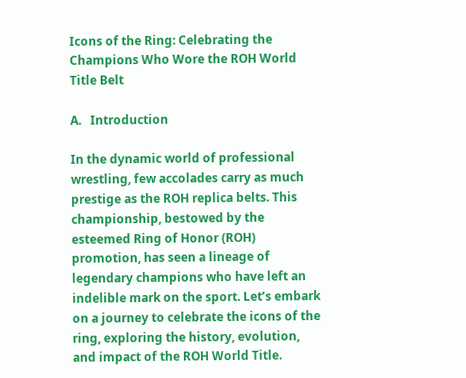Icons of the Ring: Celebrating the Champions Who Wore the ROH World Title Belt

A.   Introduction

In the dynamic world of professional wrestling, few accolades carry as much prestige as the ROH replica belts. This championship, bestowed by the esteemed Ring of Honor (ROH) promotion, has seen a lineage of legendary champions who have left an indelible mark on the sport. Let’s embark on a journey to celebrate the icons of the ring, exploring the history, evolution, and impact of the ROH World Title.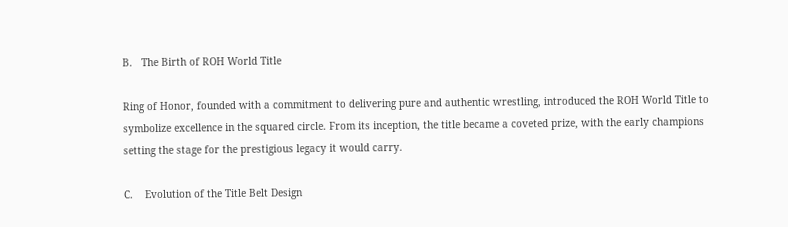B.   The Birth of ROH World Title

Ring of Honor, founded with a commitment to delivering pure and authentic wrestling, introduced the ROH World Title to symbolize excellence in the squared circle. From its inception, the title became a coveted prize, with the early champions setting the stage for the prestigious legacy it would carry.

C.    Evolution of the Title Belt Design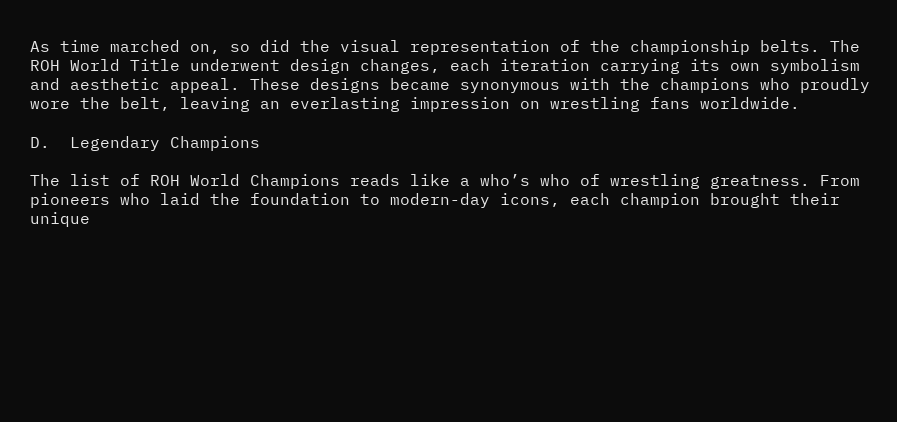As time marched on, so did the visual representation of the championship belts. The ROH World Title underwent design changes, each iteration carrying its own symbolism and aesthetic appeal. These designs became synonymous with the champions who proudly wore the belt, leaving an everlasting impression on wrestling fans worldwide.

D.  Legendary Champions

The list of ROH World Champions reads like a who’s who of wrestling greatness. From pioneers who laid the foundation to modern-day icons, each champion brought their unique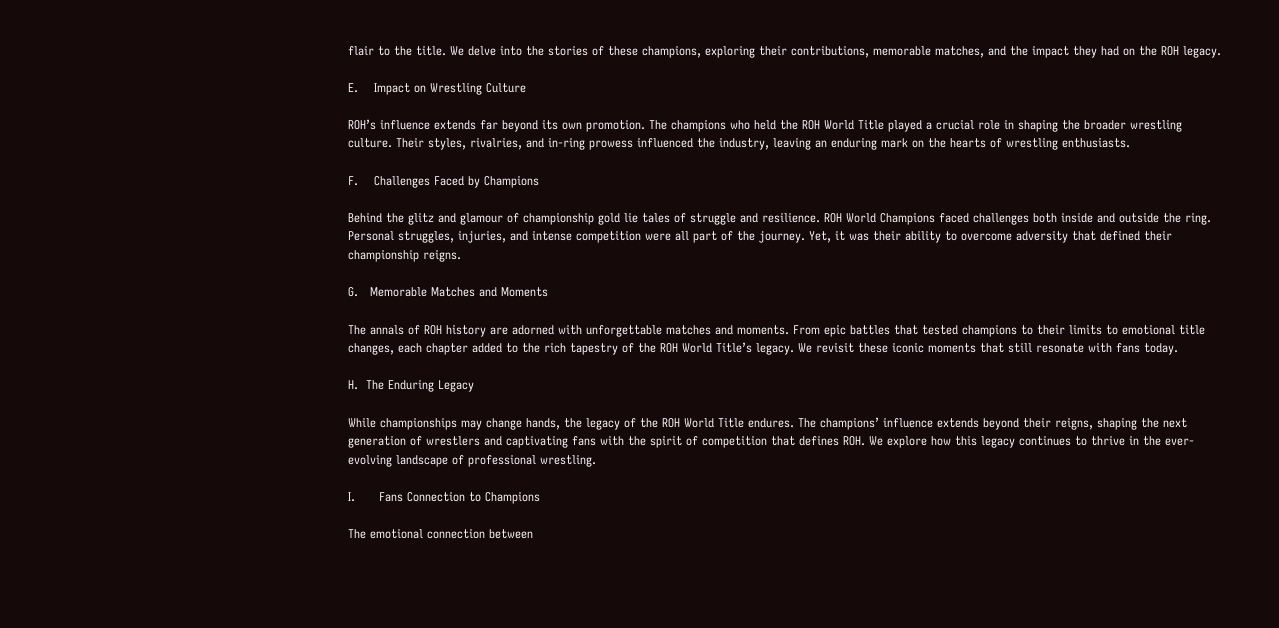flair to the title. We delve into the stories of these champions, exploring their contributions, memorable matches, and the impact they had on the ROH legacy.

E.    Impact on Wrestling Culture

ROH’s influence extends far beyond its own promotion. The champions who held the ROH World Title played a crucial role in shaping the broader wrestling culture. Their styles, rivalries, and in-ring prowess influenced the industry, leaving an enduring mark on the hearts of wrestling enthusiasts.

F.    Challenges Faced by Champions

Behind the glitz and glamour of championship gold lie tales of struggle and resilience. ROH World Champions faced challenges both inside and outside the ring. Personal struggles, injuries, and intense competition were all part of the journey. Yet, it was their ability to overcome adversity that defined their championship reigns.

G.   Memorable Matches and Moments

The annals of ROH history are adorned with unforgettable matches and moments. From epic battles that tested champions to their limits to emotional title changes, each chapter added to the rich tapestry of the ROH World Title’s legacy. We revisit these iconic moments that still resonate with fans today.

H.  The Enduring Legacy

While championships may change hands, the legacy of the ROH World Title endures. The champions’ influence extends beyond their reigns, shaping the next generation of wrestlers and captivating fans with the spirit of competition that defines ROH. We explore how this legacy continues to thrive in the ever-evolving landscape of professional wrestling.

I.      Fans Connection to Champions

The emotional connection between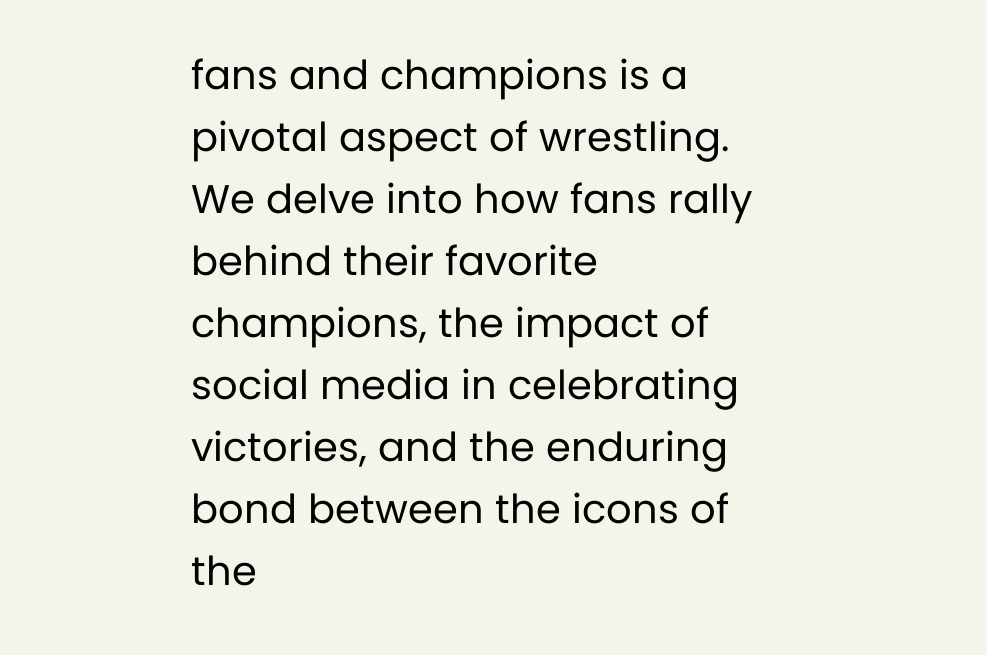fans and champions is a pivotal aspect of wrestling. We delve into how fans rally behind their favorite champions, the impact of social media in celebrating victories, and the enduring bond between the icons of the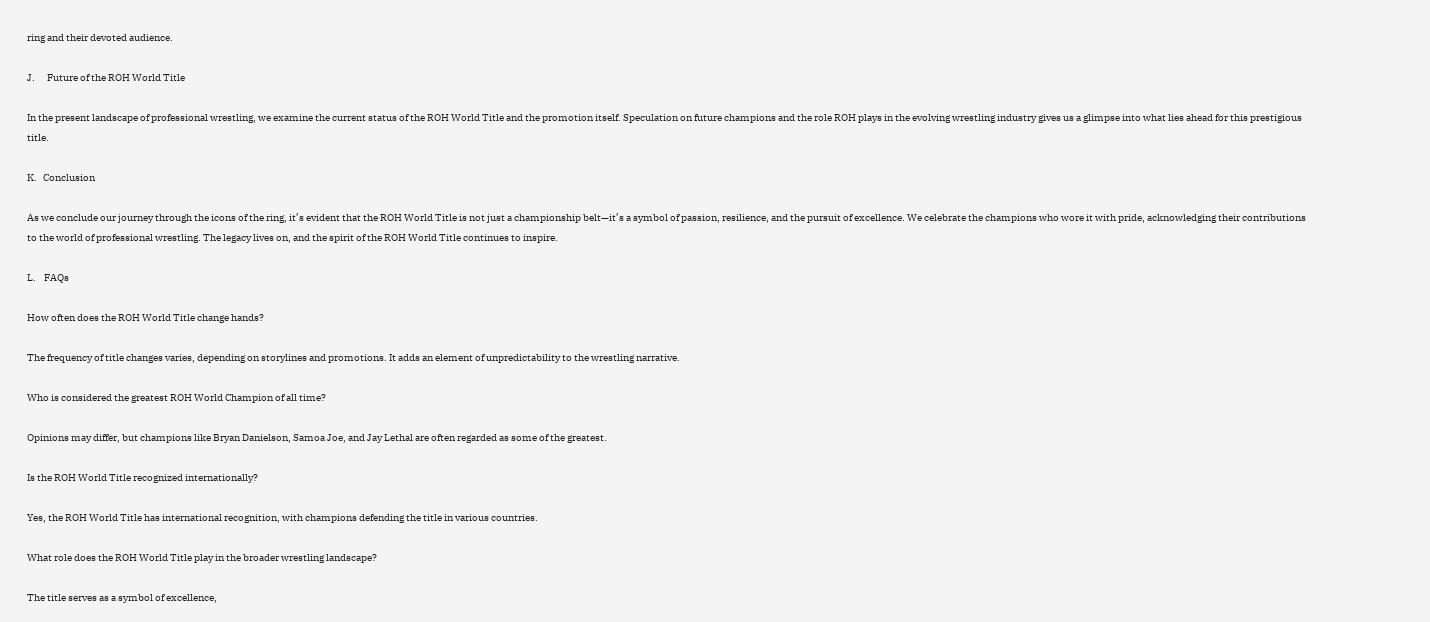ring and their devoted audience.

J.      Future of the ROH World Title

In the present landscape of professional wrestling, we examine the current status of the ROH World Title and the promotion itself. Speculation on future champions and the role ROH plays in the evolving wrestling industry gives us a glimpse into what lies ahead for this prestigious title.

K.   Conclusion

As we conclude our journey through the icons of the ring, it’s evident that the ROH World Title is not just a championship belt—it’s a symbol of passion, resilience, and the pursuit of excellence. We celebrate the champions who wore it with pride, acknowledging their contributions to the world of professional wrestling. The legacy lives on, and the spirit of the ROH World Title continues to inspire.

L.    FAQs

How often does the ROH World Title change hands?

The frequency of title changes varies, depending on storylines and promotions. It adds an element of unpredictability to the wrestling narrative.

Who is considered the greatest ROH World Champion of all time?

Opinions may differ, but champions like Bryan Danielson, Samoa Joe, and Jay Lethal are often regarded as some of the greatest.

Is the ROH World Title recognized internationally?

Yes, the ROH World Title has international recognition, with champions defending the title in various countries.

What role does the ROH World Title play in the broader wrestling landscape?

The title serves as a symbol of excellence,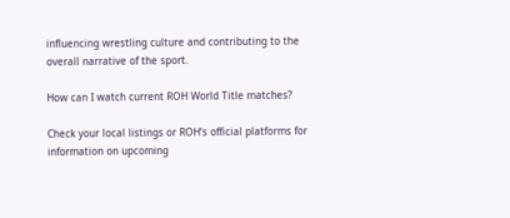influencing wrestling culture and contributing to the overall narrative of the sport.

How can I watch current ROH World Title matches?

Check your local listings or ROH’s official platforms for information on upcoming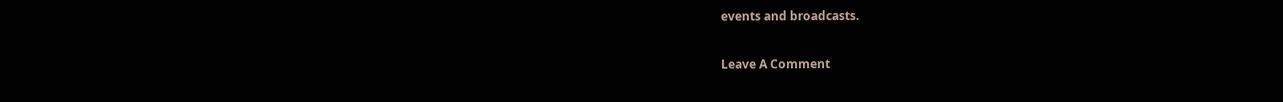events and broadcasts.

Leave A Comment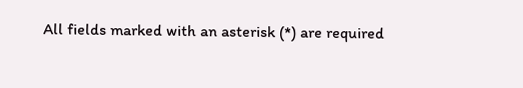All fields marked with an asterisk (*) are required